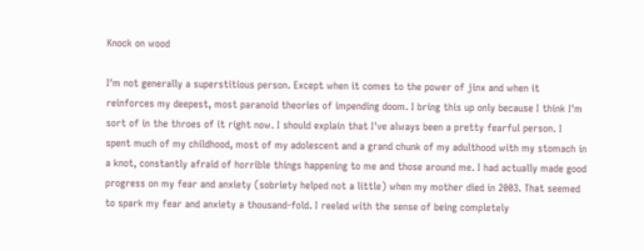Knock on wood

I'm not generally a superstitious person. Except when it comes to the power of jinx and when it reinforces my deepest, most paranoid theories of impending doom. I bring this up only because I think I'm sort of in the throes of it right now. I should explain that I've always been a pretty fearful person. I spent much of my childhood, most of my adolescent and a grand chunk of my adulthood with my stomach in a knot, constantly afraid of horrible things happening to me and those around me. I had actually made good progress on my fear and anxiety (sobriety helped not a little) when my mother died in 2003. That seemed to spark my fear and anxiety a thousand-fold. I reeled with the sense of being completely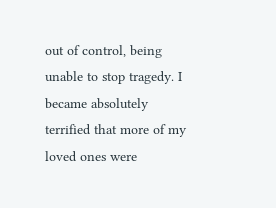out of control, being unable to stop tragedy. I became absolutely terrified that more of my loved ones were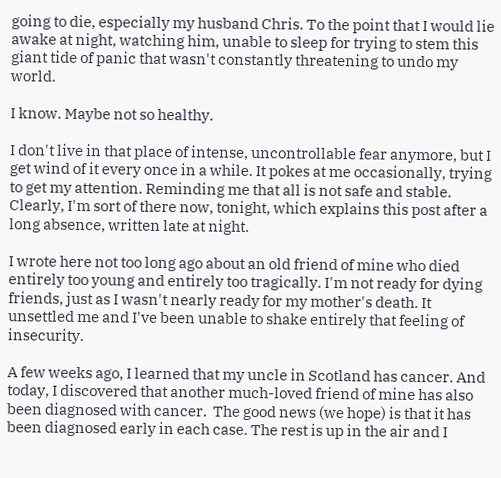going to die, especially my husband Chris. To the point that I would lie awake at night, watching him, unable to sleep for trying to stem this giant tide of panic that wasn't constantly threatening to undo my world.

I know. Maybe not so healthy.

I don't live in that place of intense, uncontrollable fear anymore, but I get wind of it every once in a while. It pokes at me occasionally, trying to get my attention. Reminding me that all is not safe and stable. Clearly, I'm sort of there now, tonight, which explains this post after a long absence, written late at night.

I wrote here not too long ago about an old friend of mine who died entirely too young and entirely too tragically. I'm not ready for dying friends, just as I wasn't nearly ready for my mother's death. It unsettled me and I've been unable to shake entirely that feeling of insecurity.

A few weeks ago, I learned that my uncle in Scotland has cancer. And today, I discovered that another much-loved friend of mine has also been diagnosed with cancer.  The good news (we hope) is that it has been diagnosed early in each case. The rest is up in the air and I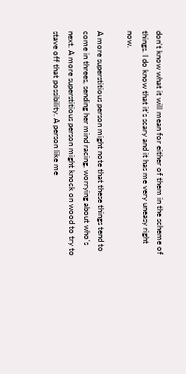don't know what it will mean for either of them in the scheme of things. I do know that it's scary and it has me very uneasy right now.

A more superstitious person might note that these things tend to come in threes, sending her mind racing, worrying about who's next. A more superstitious person might knock on wood to try to stave off that possibility. A person like me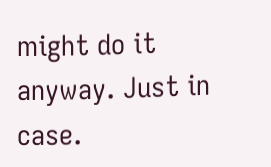might do it anyway. Just in case.